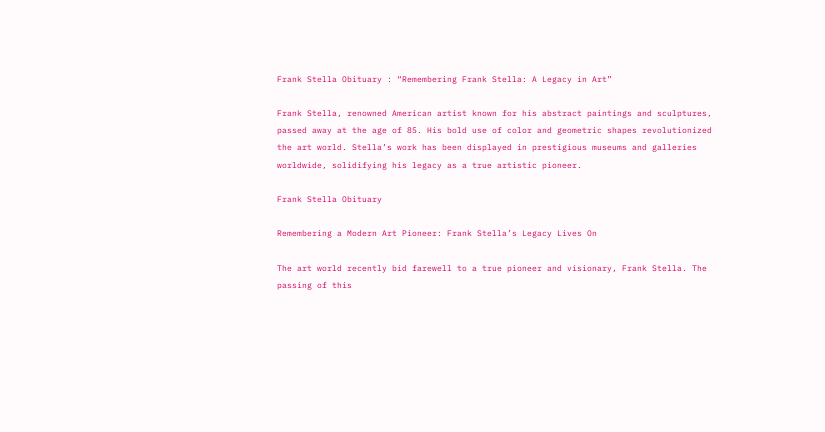Frank Stella Obituary : “Remembering Frank Stella: A Legacy in Art”

Frank Stella, renowned American artist known for his abstract paintings and sculptures, passed away at the age of 85. His bold use of color and geometric shapes revolutionized the art world. Stella’s work has been displayed in prestigious museums and galleries worldwide, solidifying his legacy as a true artistic pioneer.

Frank Stella Obituary

Remembering a Modern Art Pioneer: Frank Stella’s Legacy Lives On

The art world recently bid farewell to a true pioneer and visionary, Frank Stella. The passing of this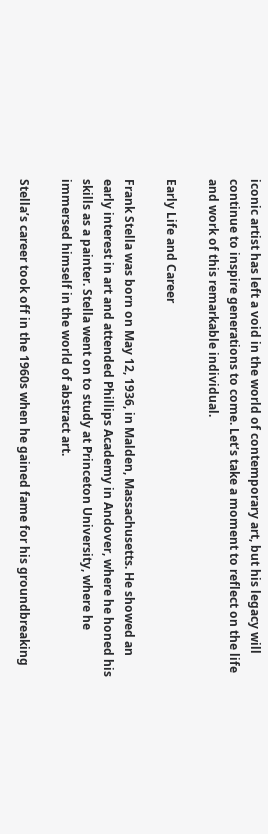iconic artist has left a void in the world of contemporary art, but his legacy will continue to inspire generations to come. Let’s take a moment to reflect on the life and work of this remarkable individual.

Early Life and Career

Frank Stella was born on May 12, 1936, in Malden, Massachusetts. He showed an early interest in art and attended Phillips Academy in Andover, where he honed his skills as a painter. Stella went on to study at Princeton University, where he immersed himself in the world of abstract art.

Stella’s career took off in the 1960s when he gained fame for his groundbreaking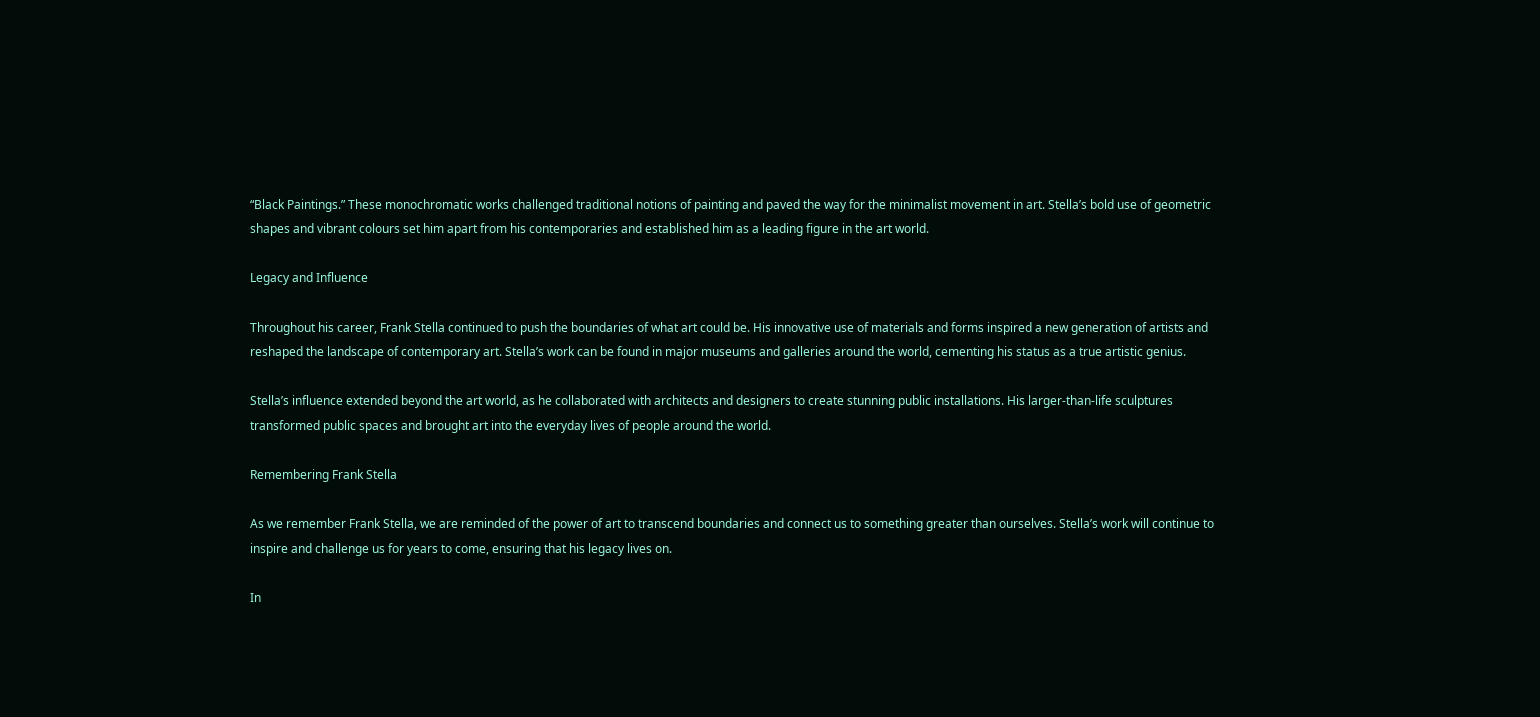“Black Paintings.” These monochromatic works challenged traditional notions of painting and paved the way for the minimalist movement in art. Stella’s bold use of geometric shapes and vibrant colours set him apart from his contemporaries and established him as a leading figure in the art world.

Legacy and Influence

Throughout his career, Frank Stella continued to push the boundaries of what art could be. His innovative use of materials and forms inspired a new generation of artists and reshaped the landscape of contemporary art. Stella’s work can be found in major museums and galleries around the world, cementing his status as a true artistic genius.

Stella’s influence extended beyond the art world, as he collaborated with architects and designers to create stunning public installations. His larger-than-life sculptures transformed public spaces and brought art into the everyday lives of people around the world.

Remembering Frank Stella

As we remember Frank Stella, we are reminded of the power of art to transcend boundaries and connect us to something greater than ourselves. Stella’s work will continue to inspire and challenge us for years to come, ensuring that his legacy lives on.

In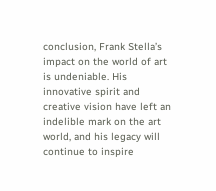conclusion, Frank Stella’s impact on the world of art is undeniable. His innovative spirit and creative vision have left an indelible mark on the art world, and his legacy will continue to inspire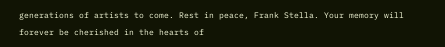generations of artists to come. Rest in peace, Frank Stella. Your memory will forever be cherished in the hearts of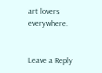art lovers everywhere.


Leave a Reply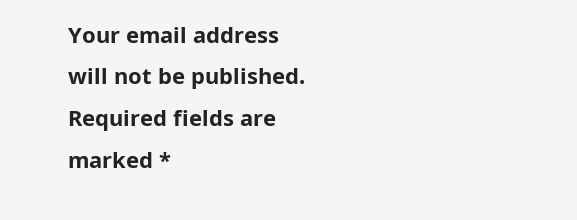Your email address will not be published. Required fields are marked *